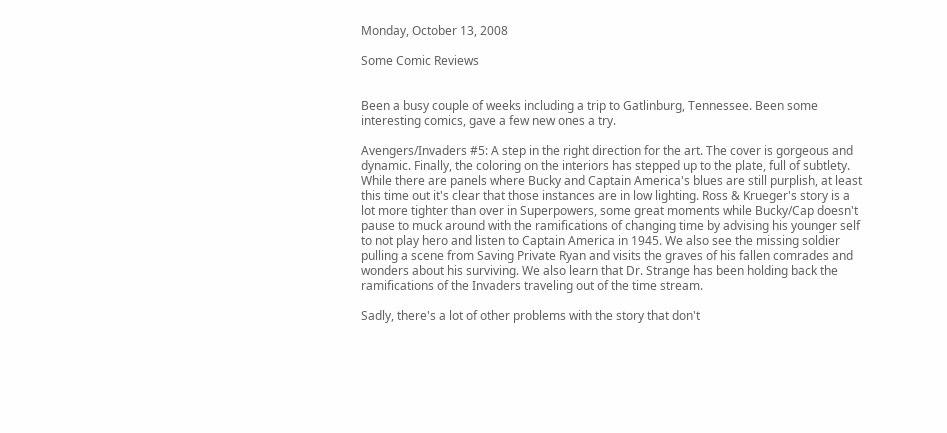Monday, October 13, 2008

Some Comic Reviews


Been a busy couple of weeks including a trip to Gatlinburg, Tennessee. Been some interesting comics, gave a few new ones a try.

Avengers/Invaders #5: A step in the right direction for the art. The cover is gorgeous and dynamic. Finally, the coloring on the interiors has stepped up to the plate, full of subtlety. While there are panels where Bucky and Captain America's blues are still purplish, at least this time out it's clear that those instances are in low lighting. Ross & Krueger's story is a lot more tighter than over in Superpowers, some great moments while Bucky/Cap doesn't pause to muck around with the ramifications of changing time by advising his younger self to not play hero and listen to Captain America in 1945. We also see the missing soldier pulling a scene from Saving Private Ryan and visits the graves of his fallen comrades and wonders about his surviving. We also learn that Dr. Strange has been holding back the ramifications of the Invaders traveling out of the time stream.

Sadly, there's a lot of other problems with the story that don't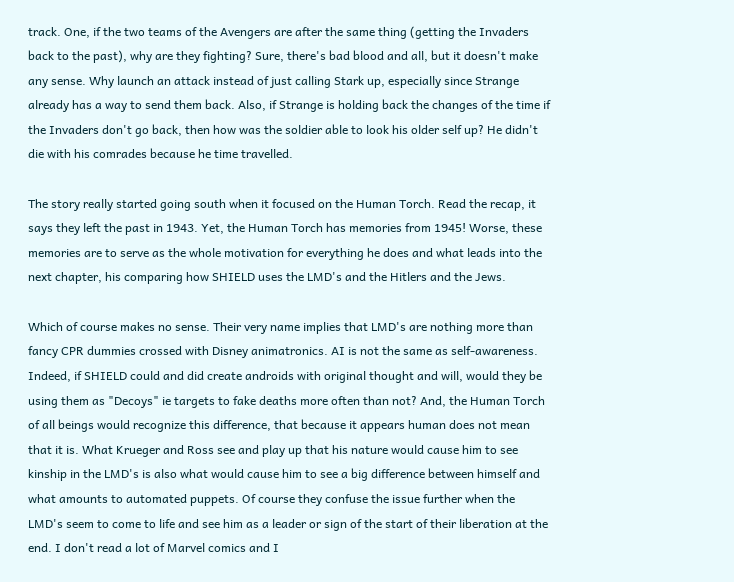track. One, if the two teams of the Avengers are after the same thing (getting the Invaders back to the past), why are they fighting? Sure, there's bad blood and all, but it doesn't make any sense. Why launch an attack instead of just calling Stark up, especially since Strange already has a way to send them back. Also, if Strange is holding back the changes of the time if the Invaders don't go back, then how was the soldier able to look his older self up? He didn't die with his comrades because he time travelled.

The story really started going south when it focused on the Human Torch. Read the recap, it says they left the past in 1943. Yet, the Human Torch has memories from 1945! Worse, these memories are to serve as the whole motivation for everything he does and what leads into the next chapter, his comparing how SHIELD uses the LMD's and the Hitlers and the Jews.

Which of course makes no sense. Their very name implies that LMD's are nothing more than fancy CPR dummies crossed with Disney animatronics. AI is not the same as self-awareness. Indeed, if SHIELD could and did create androids with original thought and will, would they be using them as "Decoys" ie targets to fake deaths more often than not? And, the Human Torch of all beings would recognize this difference, that because it appears human does not mean that it is. What Krueger and Ross see and play up that his nature would cause him to see kinship in the LMD's is also what would cause him to see a big difference between himself and what amounts to automated puppets. Of course they confuse the issue further when the LMD's seem to come to life and see him as a leader or sign of the start of their liberation at the end. I don't read a lot of Marvel comics and I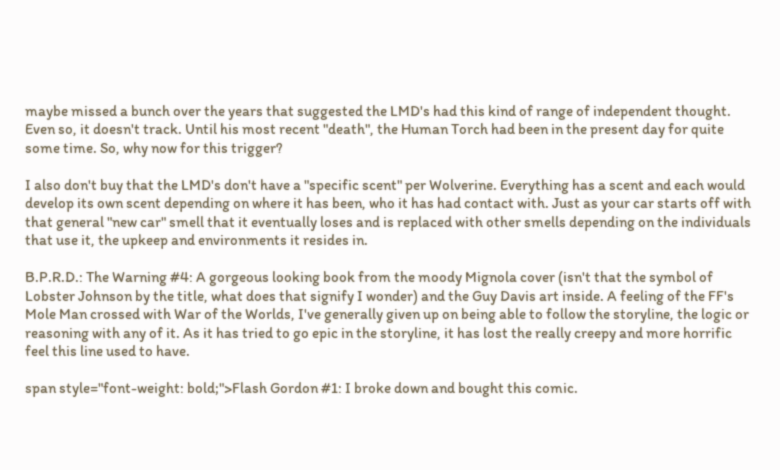maybe missed a bunch over the years that suggested the LMD's had this kind of range of independent thought. Even so, it doesn't track. Until his most recent "death", the Human Torch had been in the present day for quite some time. So, why now for this trigger?

I also don't buy that the LMD's don't have a "specific scent" per Wolverine. Everything has a scent and each would develop its own scent depending on where it has been, who it has had contact with. Just as your car starts off with that general "new car" smell that it eventually loses and is replaced with other smells depending on the individuals that use it, the upkeep and environments it resides in.

B.P.R.D.: The Warning #4: A gorgeous looking book from the moody Mignola cover (isn't that the symbol of Lobster Johnson by the title, what does that signify I wonder) and the Guy Davis art inside. A feeling of the FF's Mole Man crossed with War of the Worlds, I've generally given up on being able to follow the storyline, the logic or reasoning with any of it. As it has tried to go epic in the storyline, it has lost the really creepy and more horrific feel this line used to have.

span style="font-weight: bold;">Flash Gordon #1: I broke down and bought this comic.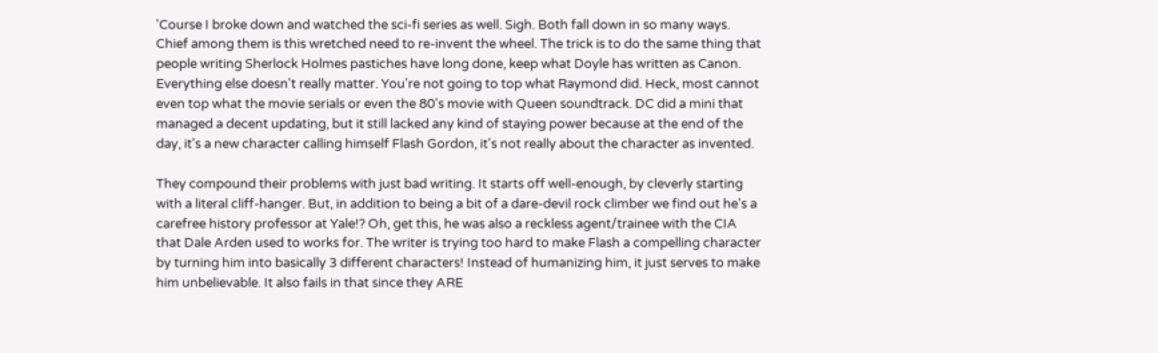'Course I broke down and watched the sci-fi series as well. Sigh. Both fall down in so many ways. Chief among them is this wretched need to re-invent the wheel. The trick is to do the same thing that people writing Sherlock Holmes pastiches have long done, keep what Doyle has written as Canon. Everything else doesn't really matter. You're not going to top what Raymond did. Heck, most cannot even top what the movie serials or even the 80's movie with Queen soundtrack. DC did a mini that managed a decent updating, but it still lacked any kind of staying power because at the end of the day, it's a new character calling himself Flash Gordon, it's not really about the character as invented.

They compound their problems with just bad writing. It starts off well-enough, by cleverly starting with a literal cliff-hanger. But, in addition to being a bit of a dare-devil rock climber we find out he's a carefree history professor at Yale!? Oh, get this, he was also a reckless agent/trainee with the CIA that Dale Arden used to works for. The writer is trying too hard to make Flash a compelling character by turning him into basically 3 different characters! Instead of humanizing him, it just serves to make him unbelievable. It also fails in that since they ARE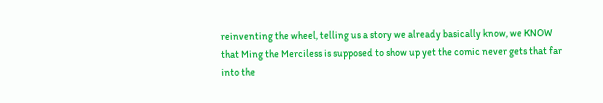reinventing the wheel, telling us a story we already basically know, we KNOW that Ming the Merciless is supposed to show up yet the comic never gets that far into the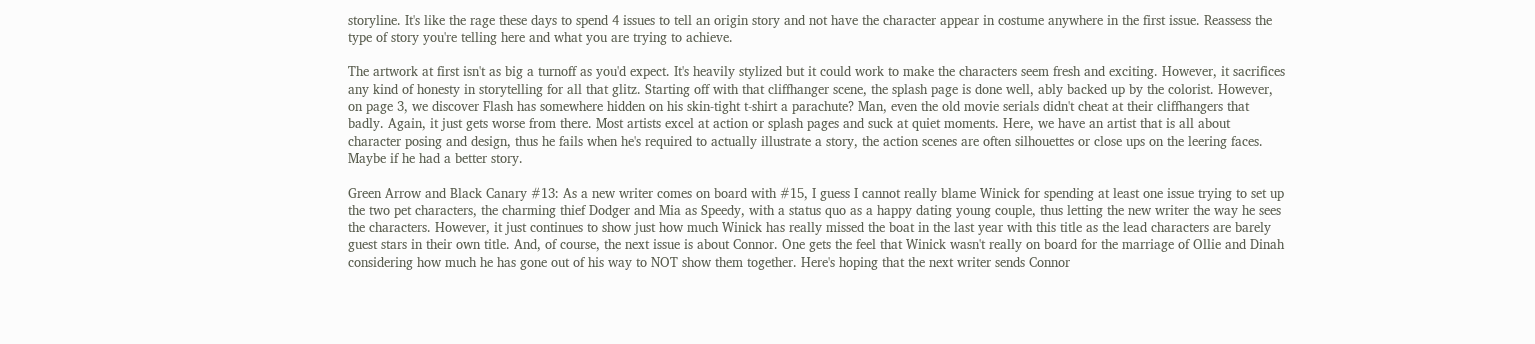storyline. It's like the rage these days to spend 4 issues to tell an origin story and not have the character appear in costume anywhere in the first issue. Reassess the type of story you're telling here and what you are trying to achieve.

The artwork at first isn't as big a turnoff as you'd expect. It's heavily stylized but it could work to make the characters seem fresh and exciting. However, it sacrifices any kind of honesty in storytelling for all that glitz. Starting off with that cliffhanger scene, the splash page is done well, ably backed up by the colorist. However, on page 3, we discover Flash has somewhere hidden on his skin-tight t-shirt a parachute? Man, even the old movie serials didn't cheat at their cliffhangers that badly. Again, it just gets worse from there. Most artists excel at action or splash pages and suck at quiet moments. Here, we have an artist that is all about character posing and design, thus he fails when he's required to actually illustrate a story, the action scenes are often silhouettes or close ups on the leering faces. Maybe if he had a better story.

Green Arrow and Black Canary #13: As a new writer comes on board with #15, I guess I cannot really blame Winick for spending at least one issue trying to set up the two pet characters, the charming thief Dodger and Mia as Speedy, with a status quo as a happy dating young couple, thus letting the new writer the way he sees the characters. However, it just continues to show just how much Winick has really missed the boat in the last year with this title as the lead characters are barely guest stars in their own title. And, of course, the next issue is about Connor. One gets the feel that Winick wasn't really on board for the marriage of Ollie and Dinah considering how much he has gone out of his way to NOT show them together. Here's hoping that the next writer sends Connor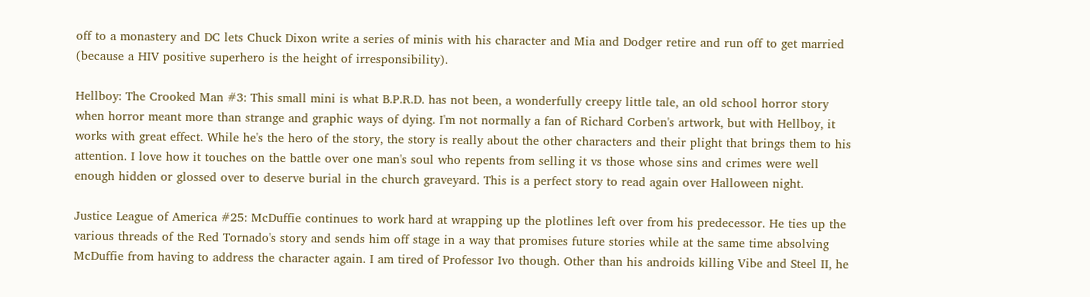off to a monastery and DC lets Chuck Dixon write a series of minis with his character and Mia and Dodger retire and run off to get married (because a HIV positive superhero is the height of irresponsibility).

Hellboy: The Crooked Man #3: This small mini is what B.P.R.D. has not been, a wonderfully creepy little tale, an old school horror story when horror meant more than strange and graphic ways of dying. I'm not normally a fan of Richard Corben's artwork, but with Hellboy, it works with great effect. While he's the hero of the story, the story is really about the other characters and their plight that brings them to his attention. I love how it touches on the battle over one man's soul who repents from selling it vs those whose sins and crimes were well enough hidden or glossed over to deserve burial in the church graveyard. This is a perfect story to read again over Halloween night.

Justice League of America #25: McDuffie continues to work hard at wrapping up the plotlines left over from his predecessor. He ties up the various threads of the Red Tornado's story and sends him off stage in a way that promises future stories while at the same time absolving McDuffie from having to address the character again. I am tired of Professor Ivo though. Other than his androids killing Vibe and Steel II, he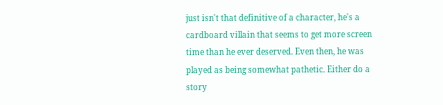just isn't that definitive of a character, he's a cardboard villain that seems to get more screen time than he ever deserved. Even then, he was played as being somewhat pathetic. Either do a story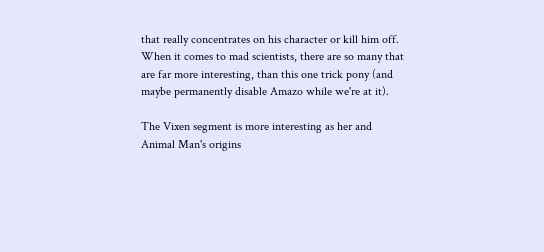that really concentrates on his character or kill him off. When it comes to mad scientists, there are so many that are far more interesting, than this one trick pony (and maybe permanently disable Amazo while we're at it).

The Vixen segment is more interesting as her and Animal Man's origins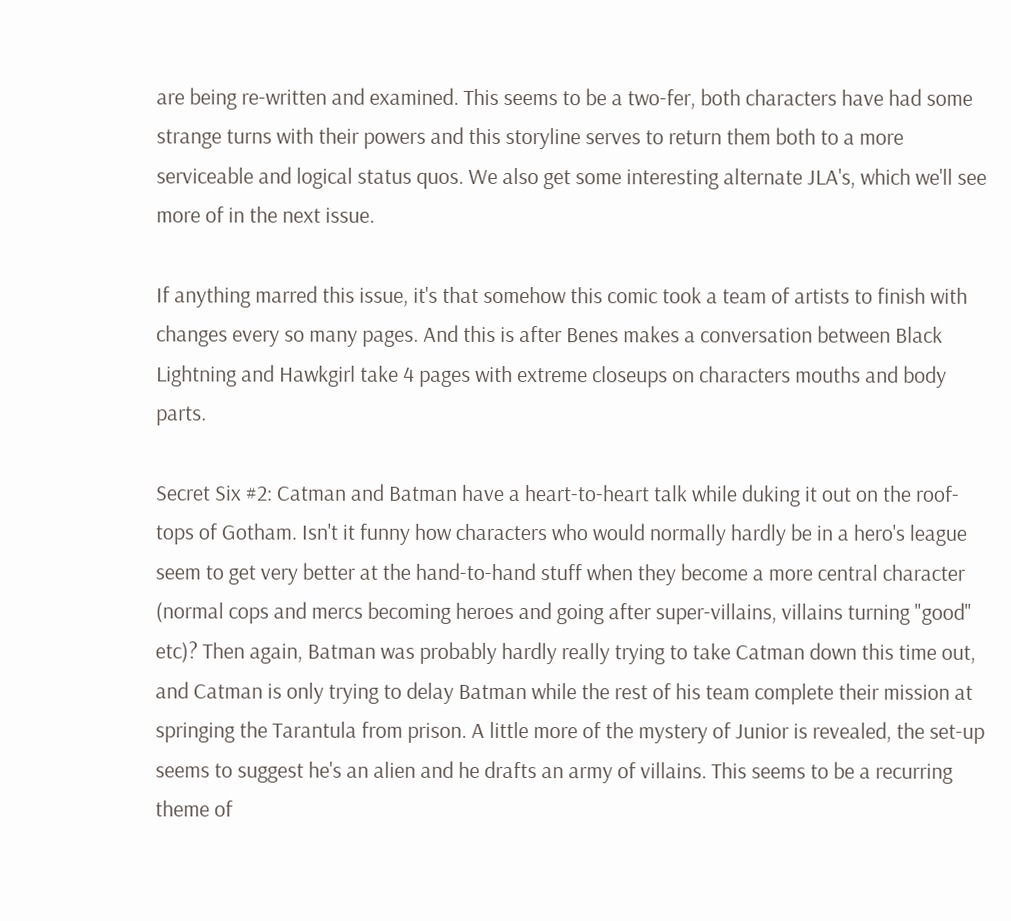are being re-written and examined. This seems to be a two-fer, both characters have had some strange turns with their powers and this storyline serves to return them both to a more serviceable and logical status quos. We also get some interesting alternate JLA's, which we'll see more of in the next issue.

If anything marred this issue, it's that somehow this comic took a team of artists to finish with changes every so many pages. And this is after Benes makes a conversation between Black Lightning and Hawkgirl take 4 pages with extreme closeups on characters mouths and body parts.

Secret Six #2: Catman and Batman have a heart-to-heart talk while duking it out on the roof-tops of Gotham. Isn't it funny how characters who would normally hardly be in a hero's league seem to get very better at the hand-to-hand stuff when they become a more central character (normal cops and mercs becoming heroes and going after super-villains, villains turning "good" etc)? Then again, Batman was probably hardly really trying to take Catman down this time out, and Catman is only trying to delay Batman while the rest of his team complete their mission at springing the Tarantula from prison. A little more of the mystery of Junior is revealed, the set-up seems to suggest he's an alien and he drafts an army of villains. This seems to be a recurring theme of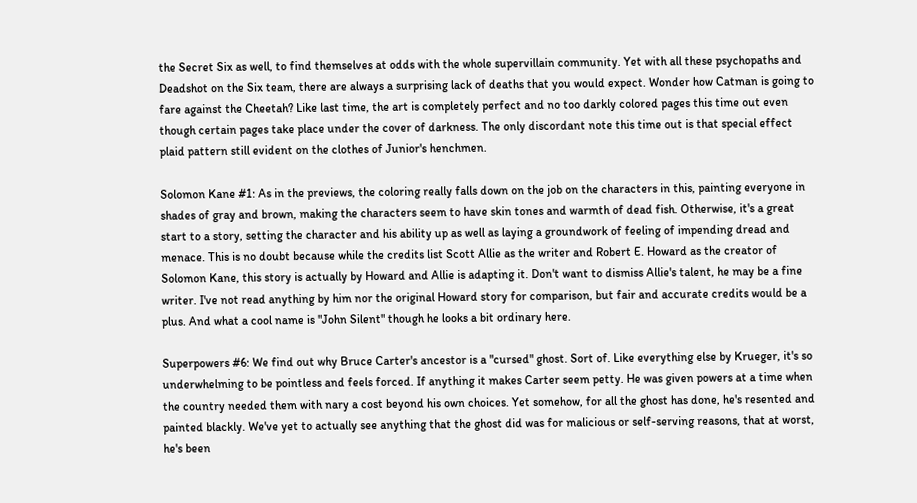the Secret Six as well, to find themselves at odds with the whole supervillain community. Yet with all these psychopaths and Deadshot on the Six team, there are always a surprising lack of deaths that you would expect. Wonder how Catman is going to fare against the Cheetah? Like last time, the art is completely perfect and no too darkly colored pages this time out even though certain pages take place under the cover of darkness. The only discordant note this time out is that special effect plaid pattern still evident on the clothes of Junior's henchmen.

Solomon Kane #1: As in the previews, the coloring really falls down on the job on the characters in this, painting everyone in shades of gray and brown, making the characters seem to have skin tones and warmth of dead fish. Otherwise, it's a great start to a story, setting the character and his ability up as well as laying a groundwork of feeling of impending dread and menace. This is no doubt because while the credits list Scott Allie as the writer and Robert E. Howard as the creator of Solomon Kane, this story is actually by Howard and Allie is adapting it. Don't want to dismiss Allie's talent, he may be a fine writer. I've not read anything by him nor the original Howard story for comparison, but fair and accurate credits would be a plus. And what a cool name is "John Silent" though he looks a bit ordinary here.

Superpowers #6: We find out why Bruce Carter's ancestor is a "cursed" ghost. Sort of. Like everything else by Krueger, it's so underwhelming to be pointless and feels forced. If anything it makes Carter seem petty. He was given powers at a time when the country needed them with nary a cost beyond his own choices. Yet somehow, for all the ghost has done, he's resented and painted blackly. We've yet to actually see anything that the ghost did was for malicious or self-serving reasons, that at worst, he's been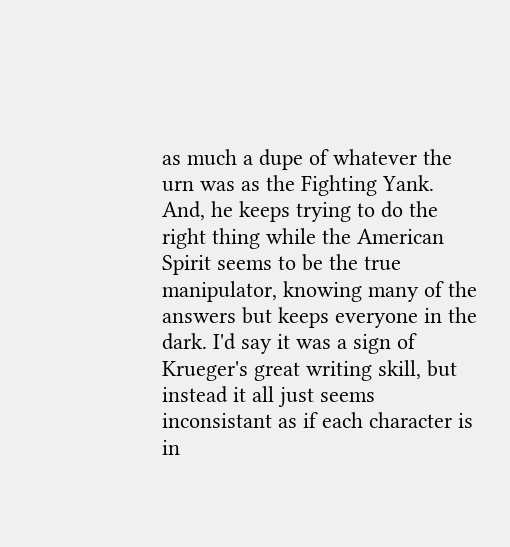as much a dupe of whatever the urn was as the Fighting Yank. And, he keeps trying to do the right thing while the American Spirit seems to be the true manipulator, knowing many of the answers but keeps everyone in the dark. I'd say it was a sign of Krueger's great writing skill, but instead it all just seems inconsistant as if each character is in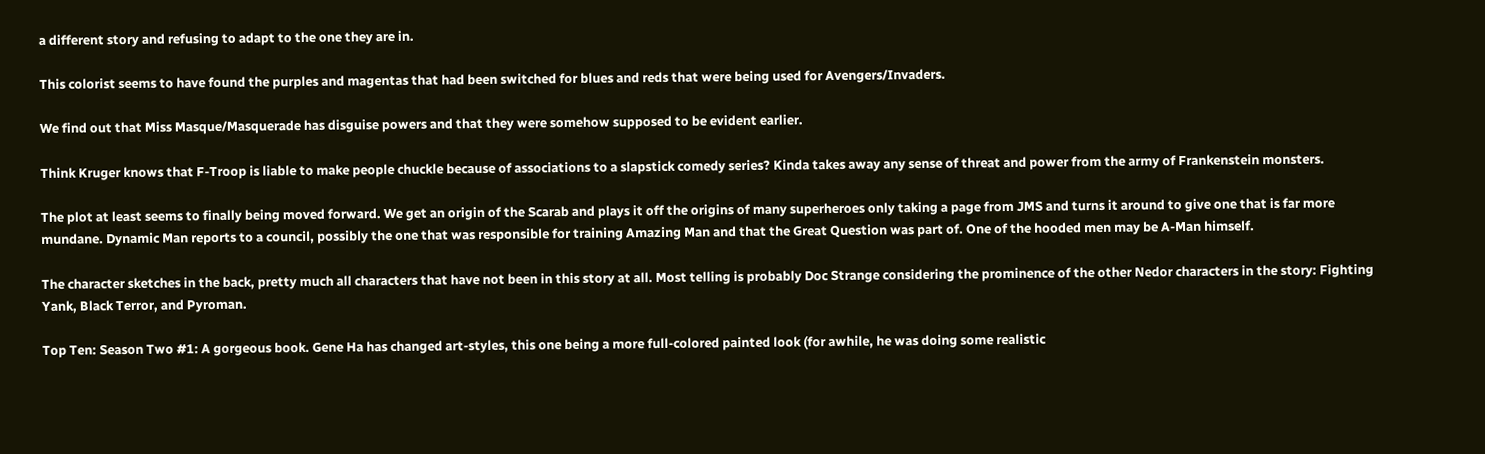a different story and refusing to adapt to the one they are in.

This colorist seems to have found the purples and magentas that had been switched for blues and reds that were being used for Avengers/Invaders.

We find out that Miss Masque/Masquerade has disguise powers and that they were somehow supposed to be evident earlier.

Think Kruger knows that F-Troop is liable to make people chuckle because of associations to a slapstick comedy series? Kinda takes away any sense of threat and power from the army of Frankenstein monsters.

The plot at least seems to finally being moved forward. We get an origin of the Scarab and plays it off the origins of many superheroes only taking a page from JMS and turns it around to give one that is far more mundane. Dynamic Man reports to a council, possibly the one that was responsible for training Amazing Man and that the Great Question was part of. One of the hooded men may be A-Man himself.

The character sketches in the back, pretty much all characters that have not been in this story at all. Most telling is probably Doc Strange considering the prominence of the other Nedor characters in the story: Fighting Yank, Black Terror, and Pyroman.

Top Ten: Season Two #1: A gorgeous book. Gene Ha has changed art-styles, this one being a more full-colored painted look (for awhile, he was doing some realistic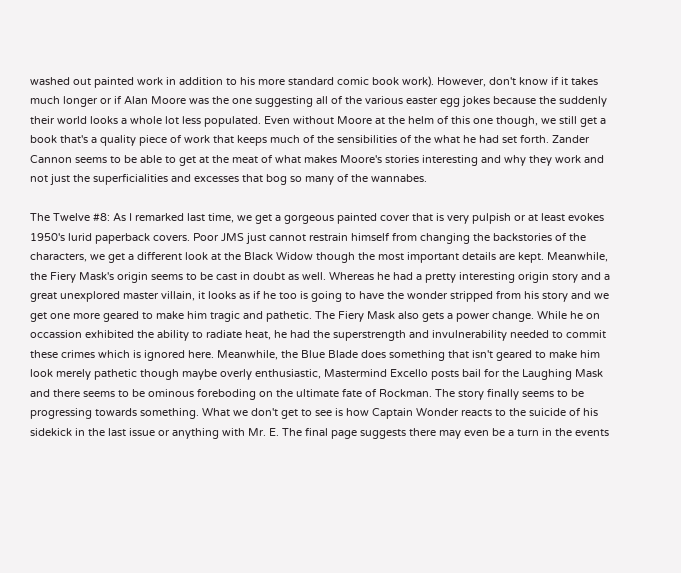washed out painted work in addition to his more standard comic book work). However, don't know if it takes much longer or if Alan Moore was the one suggesting all of the various easter egg jokes because the suddenly their world looks a whole lot less populated. Even without Moore at the helm of this one though, we still get a book that's a quality piece of work that keeps much of the sensibilities of the what he had set forth. Zander Cannon seems to be able to get at the meat of what makes Moore's stories interesting and why they work and not just the superficialities and excesses that bog so many of the wannabes.

The Twelve #8: As I remarked last time, we get a gorgeous painted cover that is very pulpish or at least evokes 1950's lurid paperback covers. Poor JMS just cannot restrain himself from changing the backstories of the characters, we get a different look at the Black Widow though the most important details are kept. Meanwhile, the Fiery Mask's origin seems to be cast in doubt as well. Whereas he had a pretty interesting origin story and a great unexplored master villain, it looks as if he too is going to have the wonder stripped from his story and we get one more geared to make him tragic and pathetic. The Fiery Mask also gets a power change. While he on occassion exhibited the ability to radiate heat, he had the superstrength and invulnerability needed to commit these crimes which is ignored here. Meanwhile, the Blue Blade does something that isn't geared to make him look merely pathetic though maybe overly enthusiastic, Mastermind Excello posts bail for the Laughing Mask and there seems to be ominous foreboding on the ultimate fate of Rockman. The story finally seems to be progressing towards something. What we don't get to see is how Captain Wonder reacts to the suicide of his sidekick in the last issue or anything with Mr. E. The final page suggests there may even be a turn in the events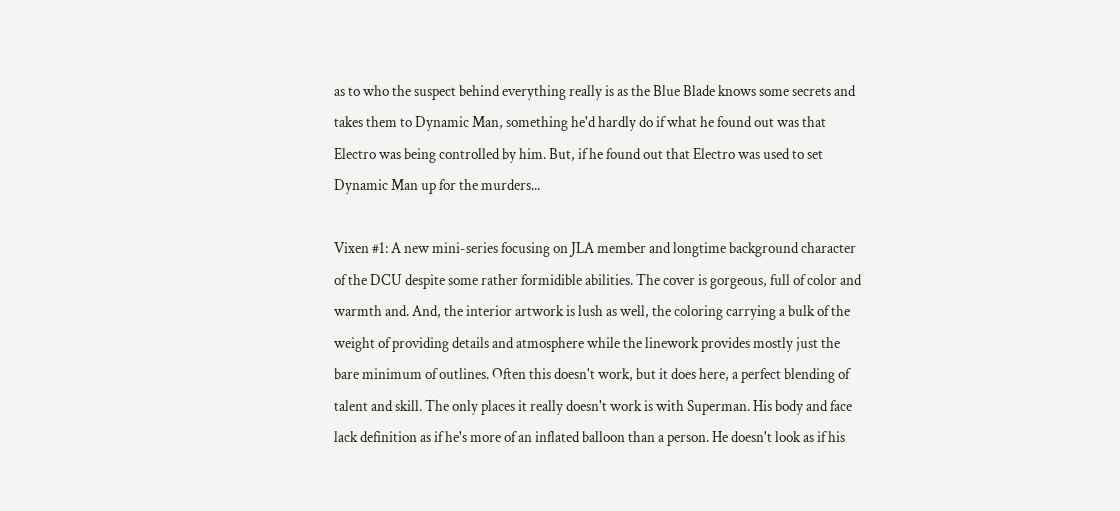as to who the suspect behind everything really is as the Blue Blade knows some secrets and takes them to Dynamic Man, something he'd hardly do if what he found out was that Electro was being controlled by him. But, if he found out that Electro was used to set Dynamic Man up for the murders...

Vixen #1: A new mini-series focusing on JLA member and longtime background character of the DCU despite some rather formidible abilities. The cover is gorgeous, full of color and warmth and. And, the interior artwork is lush as well, the coloring carrying a bulk of the weight of providing details and atmosphere while the linework provides mostly just the bare minimum of outlines. Often this doesn't work, but it does here, a perfect blending of talent and skill. The only places it really doesn't work is with Superman. His body and face lack definition as if he's more of an inflated balloon than a person. He doesn't look as if his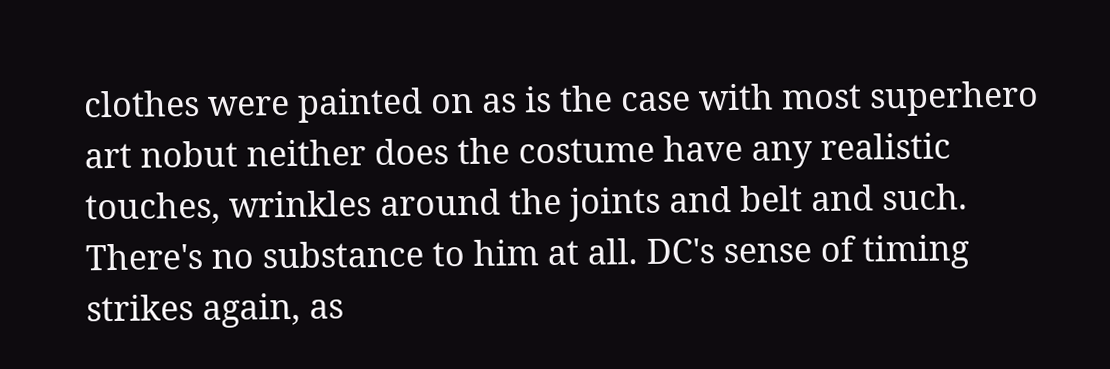clothes were painted on as is the case with most superhero art nobut neither does the costume have any realistic touches, wrinkles around the joints and belt and such. There's no substance to him at all. DC's sense of timing strikes again, as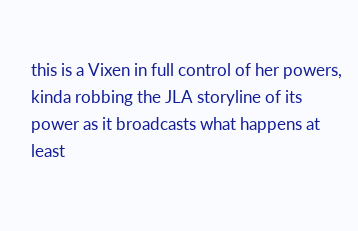this is a Vixen in full control of her powers, kinda robbing the JLA storyline of its power as it broadcasts what happens at least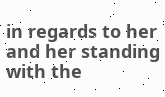in regards to her and her standing with the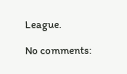League.

No comments: